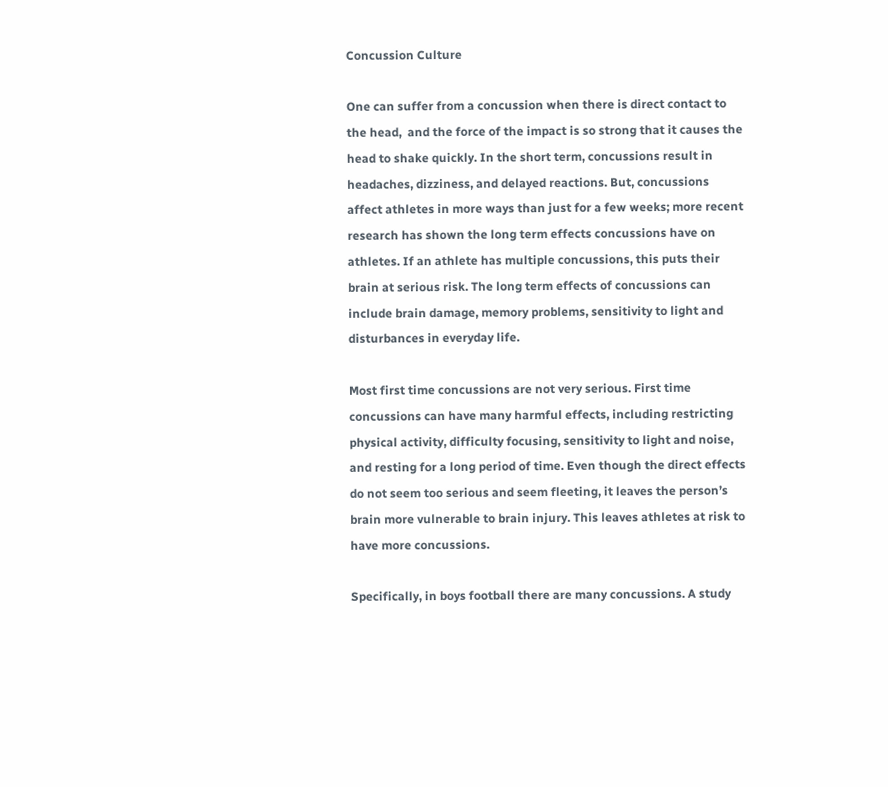Concussion Culture

One can suffer from a concussion when there is direct contact to the head,  and the force of the impact is so strong that it causes the head to shake quickly. In the short term, concussions result in headaches, dizziness, and delayed reactions. But, concussions affect athletes in more ways than just for a few weeks; more recent research has shown the long term effects concussions have on athletes. If an athlete has multiple concussions, this puts their brain at serious risk. The long term effects of concussions can include brain damage, memory problems, sensitivity to light and disturbances in everyday life.

Most first time concussions are not very serious. First time concussions can have many harmful effects, including restricting physical activity, difficulty focusing, sensitivity to light and noise, and resting for a long period of time. Even though the direct effects do not seem too serious and seem fleeting, it leaves the person’s brain more vulnerable to brain injury. This leaves athletes at risk to have more concussions.

Specifically, in boys football there are many concussions. A study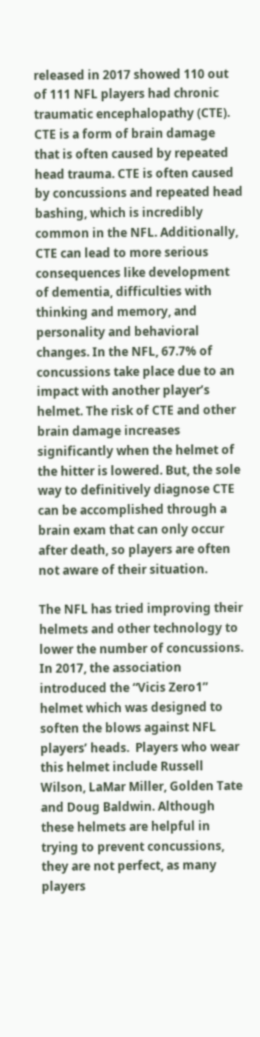released in 2017 showed 110 out of 111 NFL players had chronic traumatic encephalopathy (CTE). CTE is a form of brain damage that is often caused by repeated head trauma. CTE is often caused by concussions and repeated head bashing, which is incredibly common in the NFL. Additionally, CTE can lead to more serious consequences like development of dementia, difficulties with thinking and memory, and personality and behavioral changes. In the NFL, 67.7% of concussions take place due to an impact with another player’s helmet. The risk of CTE and other brain damage increases significantly when the helmet of the hitter is lowered. But, the sole way to definitively diagnose CTE can be accomplished through a brain exam that can only occur after death, so players are often not aware of their situation.

The NFL has tried improving their helmets and other technology to lower the number of concussions.  In 2017, the association introduced the “Vicis Zero1” helmet which was designed to soften the blows against NFL players’ heads.  Players who wear this helmet include Russell Wilson, LaMar Miller, Golden Tate and Doug Baldwin. Although these helmets are helpful in trying to prevent concussions, they are not perfect, as many players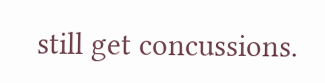still get concussions.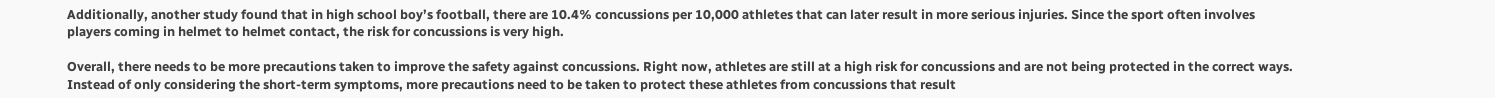Additionally, another study found that in high school boy’s football, there are 10.4% concussions per 10,000 athletes that can later result in more serious injuries. Since the sport often involves players coming in helmet to helmet contact, the risk for concussions is very high.

Overall, there needs to be more precautions taken to improve the safety against concussions. Right now, athletes are still at a high risk for concussions and are not being protected in the correct ways. Instead of only considering the short-term symptoms, more precautions need to be taken to protect these athletes from concussions that result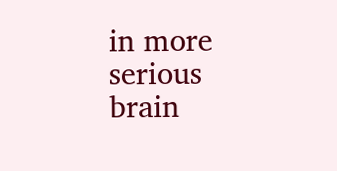in more serious brain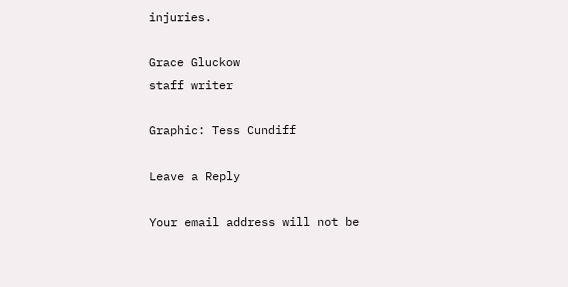injuries.

Grace Gluckow
staff writer

Graphic: Tess Cundiff

Leave a Reply

Your email address will not be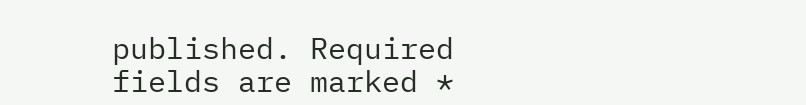published. Required fields are marked *